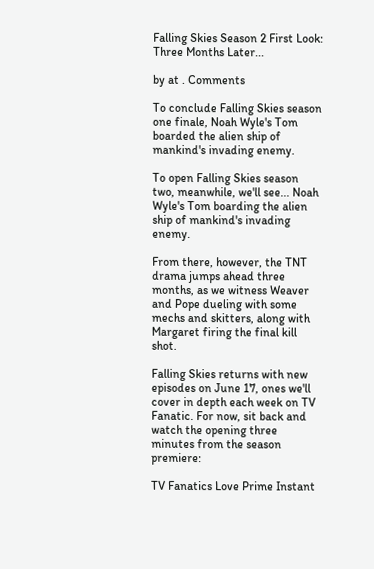Falling Skies Season 2 First Look: Three Months Later...

by at . Comments

To conclude Falling Skies season one finale, Noah Wyle's Tom boarded the alien ship of mankind's invading enemy.

To open Falling Skies season two, meanwhile, we'll see... Noah Wyle's Tom boarding the alien ship of mankind's invading enemy.

From there, however, the TNT drama jumps ahead three months, as we witness Weaver and Pope dueling with some mechs and skitters, along with Margaret firing the final kill shot.

Falling Skies returns with new episodes on June 17, ones we'll cover in depth each week on TV Fanatic. For now, sit back and watch the opening three minutes from the season premiere:

TV Fanatics Love Prime Instant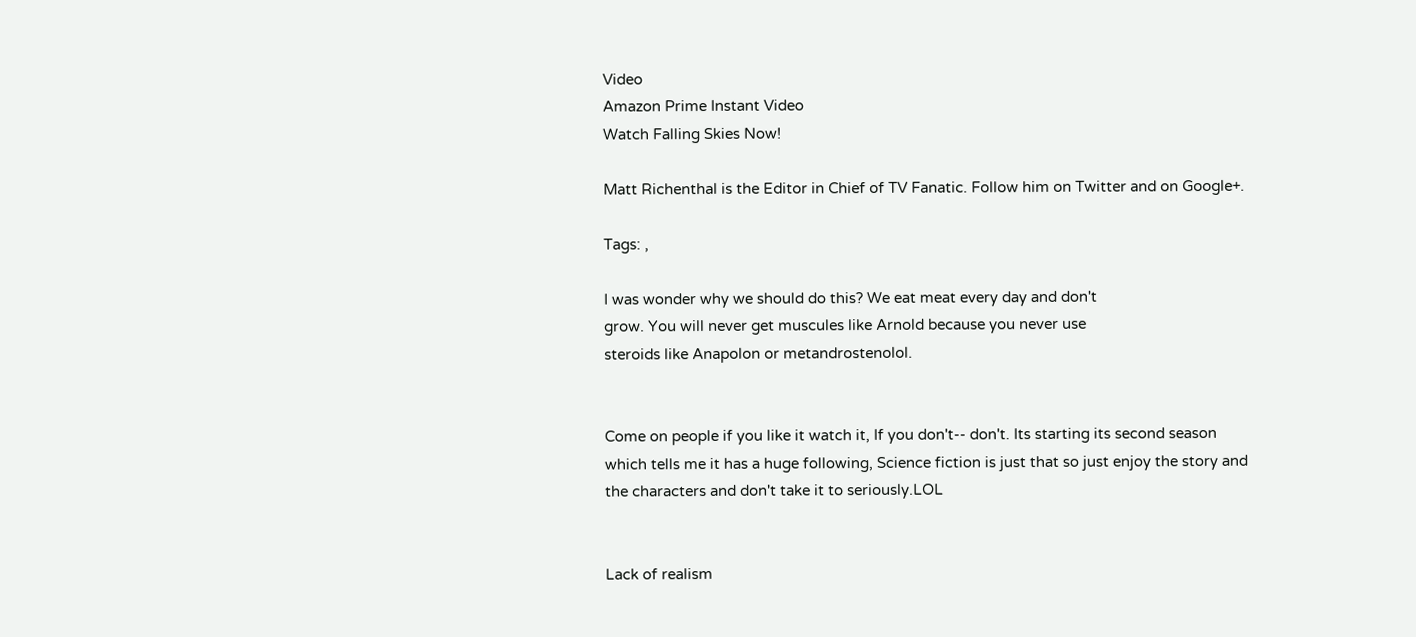Video
Amazon Prime Instant Video
Watch Falling Skies Now!

Matt Richenthal is the Editor in Chief of TV Fanatic. Follow him on Twitter and on Google+.

Tags: ,

I was wonder why we should do this? We eat meat every day and don't
grow. You will never get muscules like Arnold because you never use
steroids like Anapolon or metandrostenolol.


Come on people if you like it watch it, If you don't-- don't. Its starting its second season which tells me it has a huge following, Science fiction is just that so just enjoy the story and the characters and don't take it to seriously.LOL


Lack of realism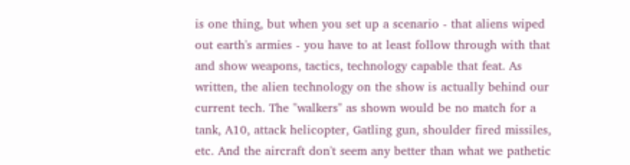is one thing, but when you set up a scenario - that aliens wiped out earth's armies - you have to at least follow through with that and show weapons, tactics, technology capable that feat. As written, the alien technology on the show is actually behind our current tech. The "walkers" as shown would be no match for a tank, A10, attack helicopter, Gatling gun, shoulder fired missiles, etc. And the aircraft don't seem any better than what we pathetic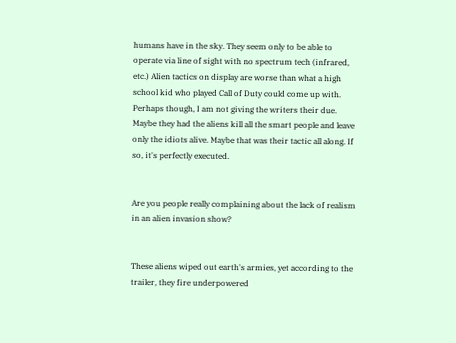humans have in the sky. They seem only to be able to operate via line of sight with no spectrum tech (infrared, etc.) Alien tactics on display are worse than what a high school kid who played Call of Duty could come up with. Perhaps though, I am not giving the writers their due. Maybe they had the aliens kill all the smart people and leave only the idiots alive. Maybe that was their tactic all along. If so, it's perfectly executed.


Are you people really complaining about the lack of realism in an alien invasion show?


These aliens wiped out earth's armies, yet according to the trailer, they fire underpowered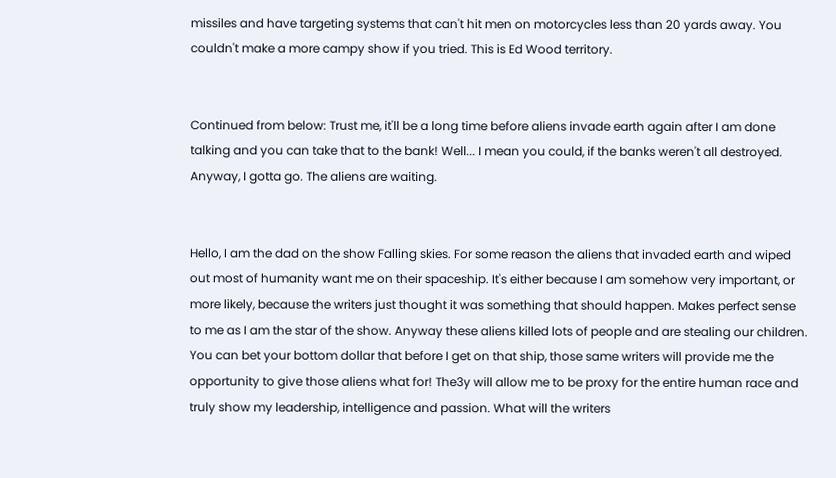missiles and have targeting systems that can't hit men on motorcycles less than 20 yards away. You couldn't make a more campy show if you tried. This is Ed Wood territory.


Continued from below: Trust me, it'll be a long time before aliens invade earth again after I am done talking and you can take that to the bank! Well... I mean you could, if the banks weren't all destroyed. Anyway, I gotta go. The aliens are waiting.


Hello, I am the dad on the show Falling skies. For some reason the aliens that invaded earth and wiped out most of humanity want me on their spaceship. It's either because I am somehow very important, or more likely, because the writers just thought it was something that should happen. Makes perfect sense to me as I am the star of the show. Anyway these aliens killed lots of people and are stealing our children. You can bet your bottom dollar that before I get on that ship, those same writers will provide me the opportunity to give those aliens what for! The3y will allow me to be proxy for the entire human race and truly show my leadership, intelligence and passion. What will the writers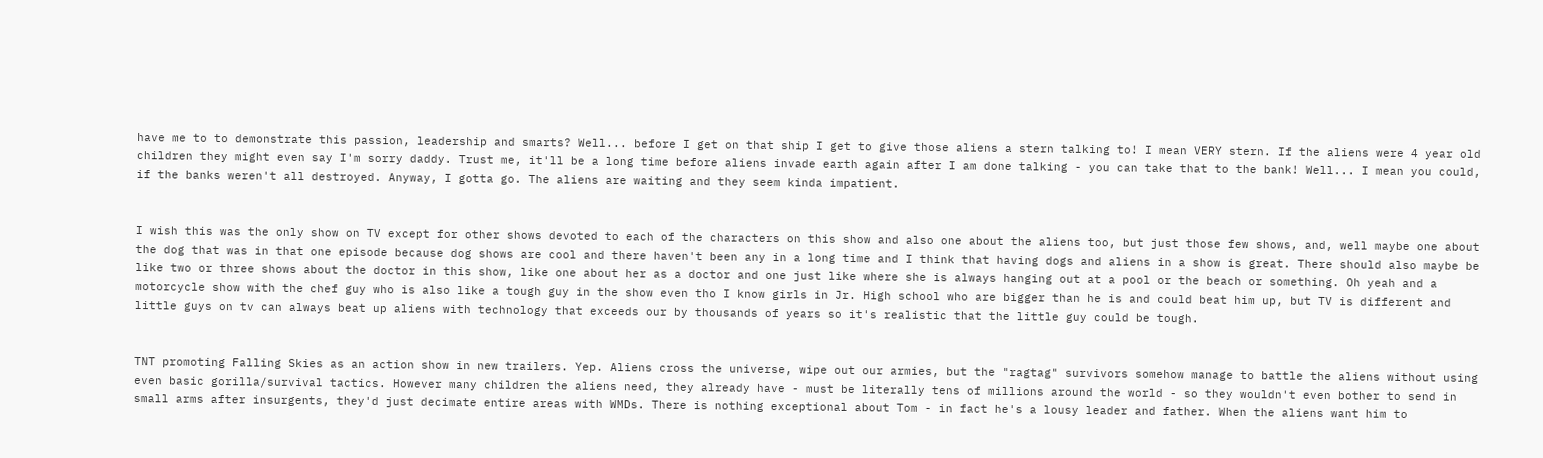have me to to demonstrate this passion, leadership and smarts? Well... before I get on that ship I get to give those aliens a stern talking to! I mean VERY stern. If the aliens were 4 year old children they might even say I'm sorry daddy. Trust me, it'll be a long time before aliens invade earth again after I am done talking - you can take that to the bank! Well... I mean you could, if the banks weren't all destroyed. Anyway, I gotta go. The aliens are waiting and they seem kinda impatient.


I wish this was the only show on TV except for other shows devoted to each of the characters on this show and also one about the aliens too, but just those few shows, and, well maybe one about the dog that was in that one episode because dog shows are cool and there haven't been any in a long time and I think that having dogs and aliens in a show is great. There should also maybe be like two or three shows about the doctor in this show, like one about her as a doctor and one just like where she is always hanging out at a pool or the beach or something. Oh yeah and a motorcycle show with the chef guy who is also like a tough guy in the show even tho I know girls in Jr. High school who are bigger than he is and could beat him up, but TV is different and little guys on tv can always beat up aliens with technology that exceeds our by thousands of years so it's realistic that the little guy could be tough.


TNT promoting Falling Skies as an action show in new trailers. Yep. Aliens cross the universe, wipe out our armies, but the "ragtag" survivors somehow manage to battle the aliens without using even basic gorilla/survival tactics. However many children the aliens need, they already have - must be literally tens of millions around the world - so they wouldn't even bother to send in small arms after insurgents, they'd just decimate entire areas with WMDs. There is nothing exceptional about Tom - in fact he's a lousy leader and father. When the aliens want him to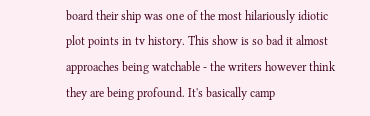board their ship was one of the most hilariously idiotic plot points in tv history. This show is so bad it almost approaches being watchable - the writers however think they are being profound. It's basically camp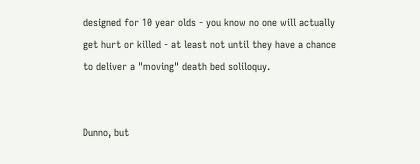designed for 10 year olds - you know no one will actually get hurt or killed - at least not until they have a chance to deliver a "moving" death bed soliloquy.


Dunno, but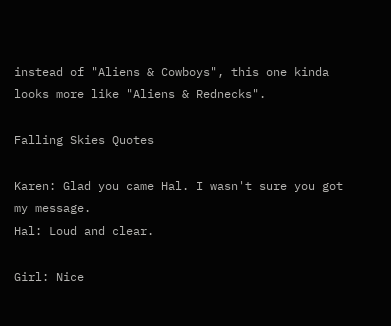instead of "Aliens & Cowboys", this one kinda looks more like "Aliens & Rednecks".

Falling Skies Quotes

Karen: Glad you came Hal. I wasn't sure you got my message.
Hal: Loud and clear.

Girl: Nice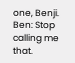one, Benji.
Ben: Stop calling me that.